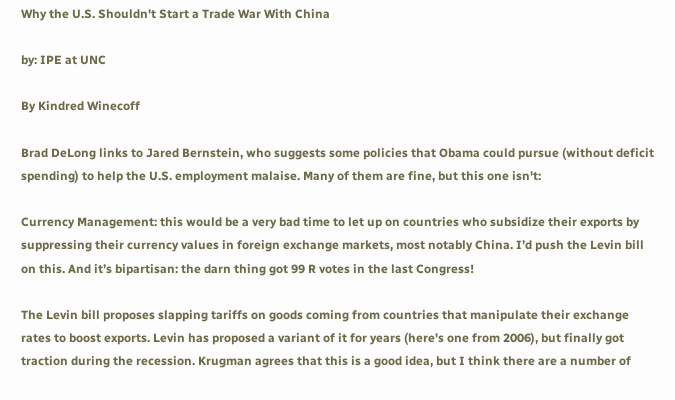Why the U.S. Shouldn't Start a Trade War With China

by: IPE at UNC

By Kindred Winecoff

Brad DeLong links to Jared Bernstein, who suggests some policies that Obama could pursue (without deficit spending) to help the U.S. employment malaise. Many of them are fine, but this one isn't:

Currency Management: this would be a very bad time to let up on countries who subsidize their exports by suppressing their currency values in foreign exchange markets, most notably China. I’d push the Levin bill on this. And it’s bipartisan: the darn thing got 99 R votes in the last Congress!

The Levin bill proposes slapping tariffs on goods coming from countries that manipulate their exchange rates to boost exports. Levin has proposed a variant of it for years (here's one from 2006), but finally got traction during the recession. Krugman agrees that this is a good idea, but I think there are a number of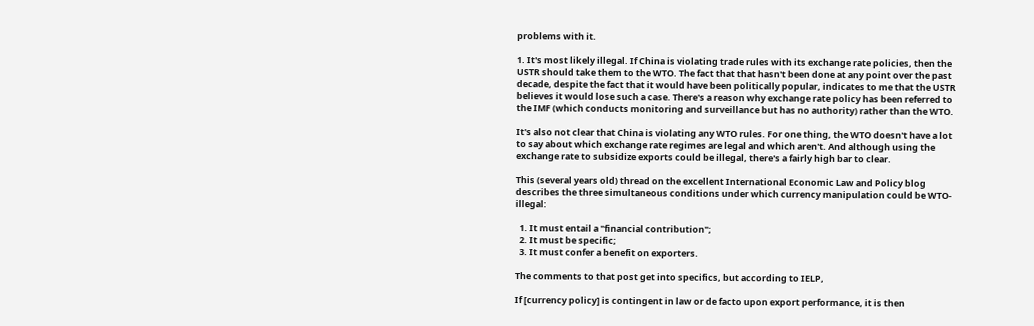problems with it.

1. It's most likely illegal. If China is violating trade rules with its exchange rate policies, then the USTR should take them to the WTO. The fact that that hasn't been done at any point over the past decade, despite the fact that it would have been politically popular, indicates to me that the USTR believes it would lose such a case. There's a reason why exchange rate policy has been referred to the IMF (which conducts monitoring and surveillance but has no authority) rather than the WTO.

It's also not clear that China is violating any WTO rules. For one thing, the WTO doesn't have a lot to say about which exchange rate regimes are legal and which aren't. And although using the exchange rate to subsidize exports could be illegal, there's a fairly high bar to clear.

This (several years old) thread on the excellent International Economic Law and Policy blog describes the three simultaneous conditions under which currency manipulation could be WTO-illegal:

  1. It must entail a "financial contribution";
  2. It must be specific;
  3. It must confer a benefit on exporters.

The comments to that post get into specifics, but according to IELP,

If [currency policy] is contingent in law or de facto upon export performance, it is then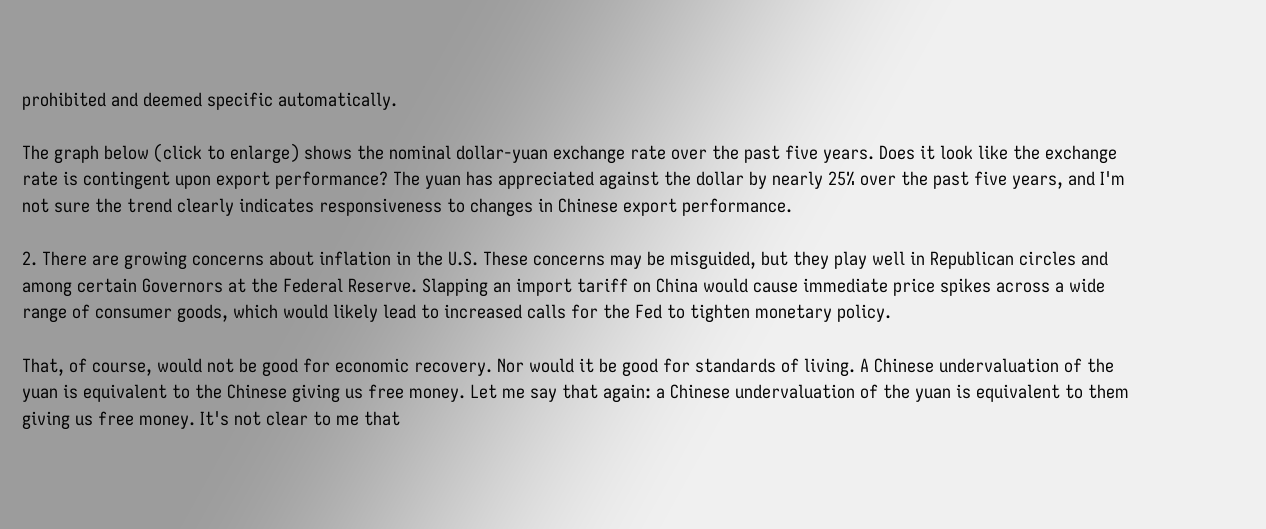prohibited and deemed specific automatically.

The graph below (click to enlarge) shows the nominal dollar-yuan exchange rate over the past five years. Does it look like the exchange rate is contingent upon export performance? The yuan has appreciated against the dollar by nearly 25% over the past five years, and I'm not sure the trend clearly indicates responsiveness to changes in Chinese export performance.

2. There are growing concerns about inflation in the U.S. These concerns may be misguided, but they play well in Republican circles and among certain Governors at the Federal Reserve. Slapping an import tariff on China would cause immediate price spikes across a wide range of consumer goods, which would likely lead to increased calls for the Fed to tighten monetary policy.

That, of course, would not be good for economic recovery. Nor would it be good for standards of living. A Chinese undervaluation of the yuan is equivalent to the Chinese giving us free money. Let me say that again: a Chinese undervaluation of the yuan is equivalent to them giving us free money. It's not clear to me that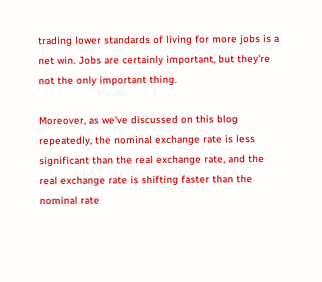trading lower standards of living for more jobs is a net win. Jobs are certainly important, but they're not the only important thing.

Moreover, as we've discussed on this blog repeatedly, the nominal exchange rate is less significant than the real exchange rate, and the real exchange rate is shifting faster than the nominal rate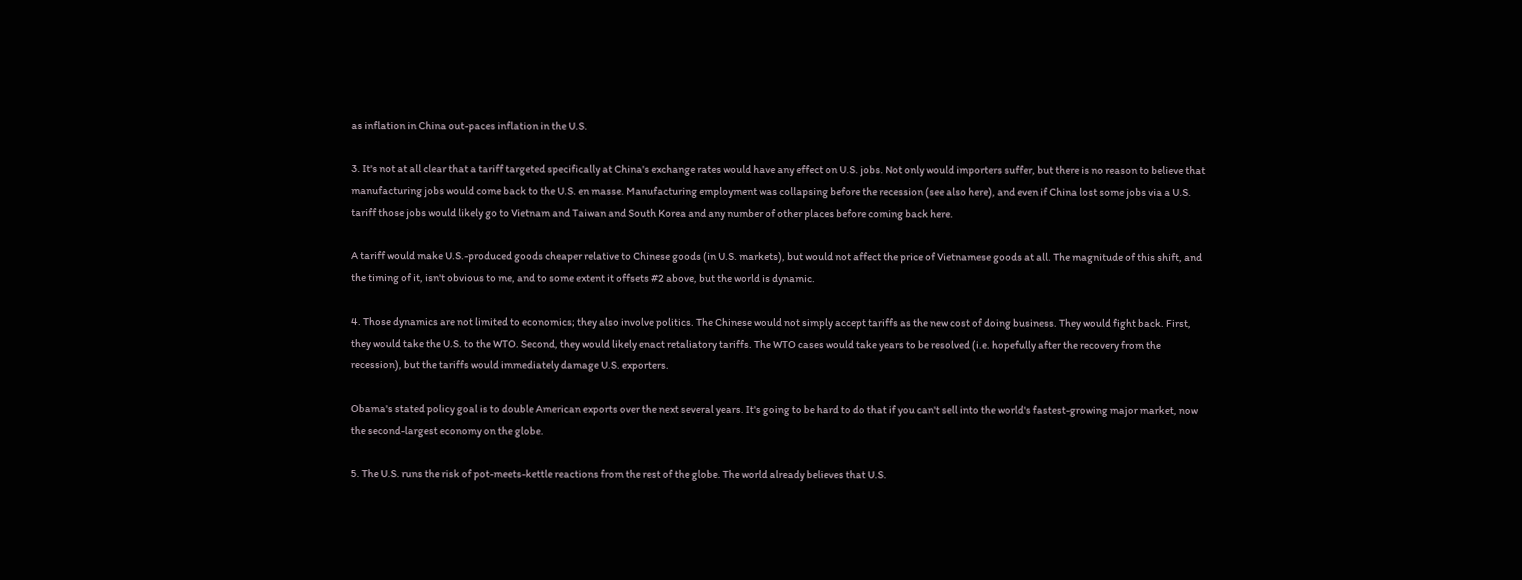as inflation in China out-paces inflation in the U.S.

3. It's not at all clear that a tariff targeted specifically at China's exchange rates would have any effect on U.S. jobs. Not only would importers suffer, but there is no reason to believe that manufacturing jobs would come back to the U.S. en masse. Manufacturing employment was collapsing before the recession (see also here), and even if China lost some jobs via a U.S. tariff those jobs would likely go to Vietnam and Taiwan and South Korea and any number of other places before coming back here.

A tariff would make U.S.-produced goods cheaper relative to Chinese goods (in U.S. markets), but would not affect the price of Vietnamese goods at all. The magnitude of this shift, and the timing of it, isn't obvious to me, and to some extent it offsets #2 above, but the world is dynamic.

4. Those dynamics are not limited to economics; they also involve politics. The Chinese would not simply accept tariffs as the new cost of doing business. They would fight back. First, they would take the U.S. to the WTO. Second, they would likely enact retaliatory tariffs. The WTO cases would take years to be resolved (i.e. hopefully after the recovery from the recession), but the tariffs would immediately damage U.S. exporters.

Obama's stated policy goal is to double American exports over the next several years. It's going to be hard to do that if you can't sell into the world's fastest-growing major market, now the second-largest economy on the globe.

5. The U.S. runs the risk of pot-meets-kettle reactions from the rest of the globe. The world already believes that U.S.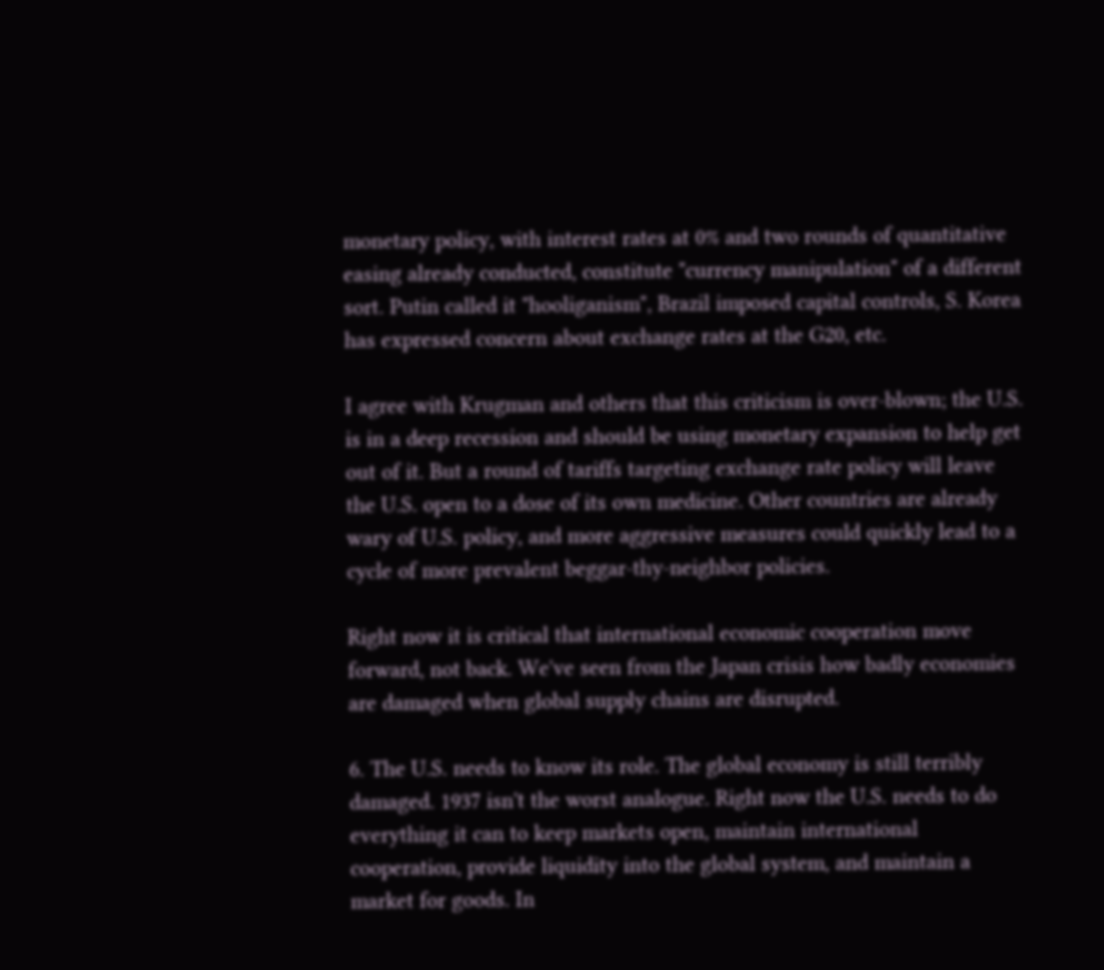monetary policy, with interest rates at 0% and two rounds of quantitative easing already conducted, constitute "currency manipulation" of a different sort. Putin called it "hooliganism", Brazil imposed capital controls, S. Korea has expressed concern about exchange rates at the G20, etc.

I agree with Krugman and others that this criticism is over-blown; the U.S. is in a deep recession and should be using monetary expansion to help get out of it. But a round of tariffs targeting exchange rate policy will leave the U.S. open to a dose of its own medicine. Other countries are already wary of U.S. policy, and more aggressive measures could quickly lead to a cycle of more prevalent beggar-thy-neighbor policies.

Right now it is critical that international economic cooperation move forward, not back. We've seen from the Japan crisis how badly economies are damaged when global supply chains are disrupted.

6. The U.S. needs to know its role. The global economy is still terribly damaged. 1937 isn't the worst analogue. Right now the U.S. needs to do everything it can to keep markets open, maintain international cooperation, provide liquidity into the global system, and maintain a market for goods. In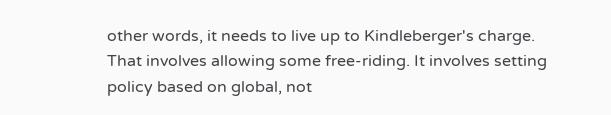other words, it needs to live up to Kindleberger's charge. That involves allowing some free-riding. It involves setting policy based on global, not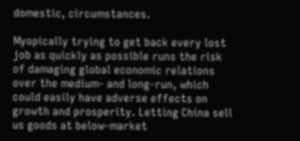domestic, circumstances.

Myopically trying to get back every lost job as quickly as possible runs the risk of damaging global economic relations over the medium- and long-run, which could easily have adverse effects on growth and prosperity. Letting China sell us goods at below-market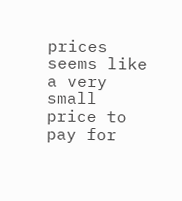prices seems like a very small price to pay for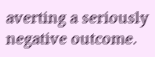averting a seriously negative outcome.